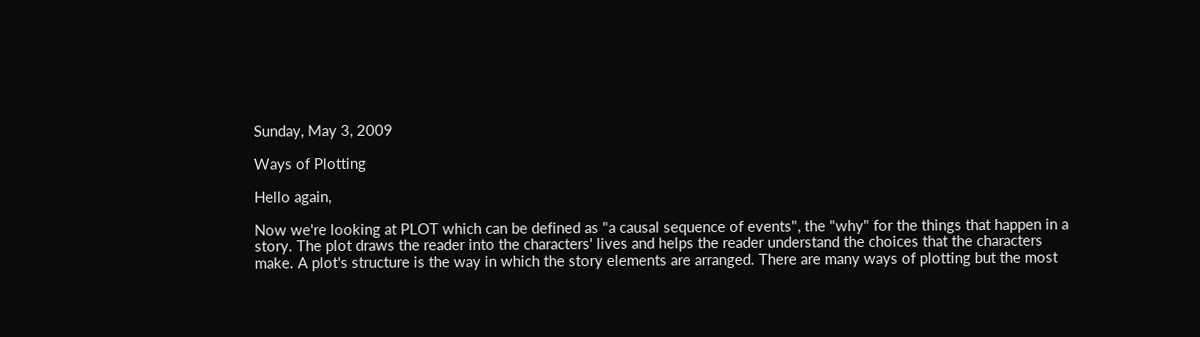Sunday, May 3, 2009

Ways of Plotting

Hello again,

Now we're looking at PLOT which can be defined as "a causal sequence of events", the "why" for the things that happen in a story. The plot draws the reader into the characters' lives and helps the reader understand the choices that the characters make. A plot's structure is the way in which the story elements are arranged. There are many ways of plotting but the most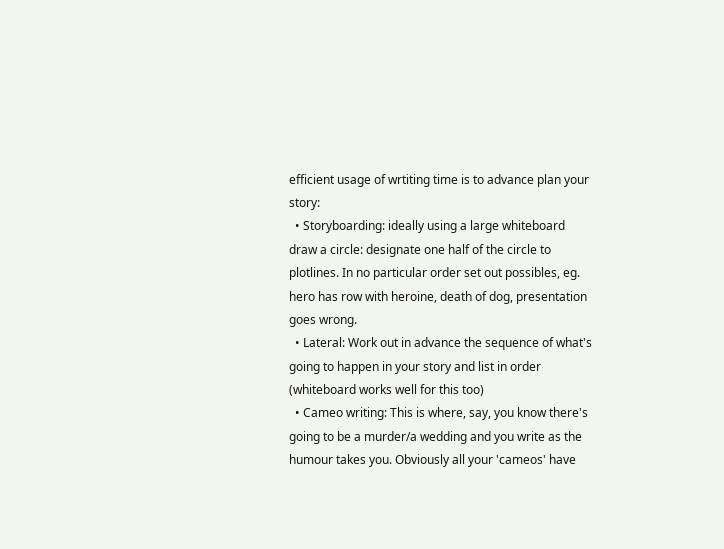efficient usage of wrtiting time is to advance plan your story:
  • Storyboarding: ideally using a large whiteboard draw a circle: designate one half of the circle to plotlines. In no particular order set out possibles, eg. hero has row with heroine, death of dog, presentation goes wrong.
  • Lateral: Work out in advance the sequence of what's going to happen in your story and list in order (whiteboard works well for this too)
  • Cameo writing: This is where, say, you know there's going to be a murder/a wedding and you write as the humour takes you. Obviously all your 'cameos' have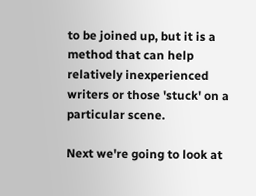to be joined up, but it is a method that can help relatively inexperienced writers or those 'stuck' on a particular scene.

Next we're going to look at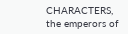CHARACTERS, the emperors of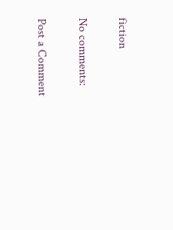fiction

No comments:

Post a Comment